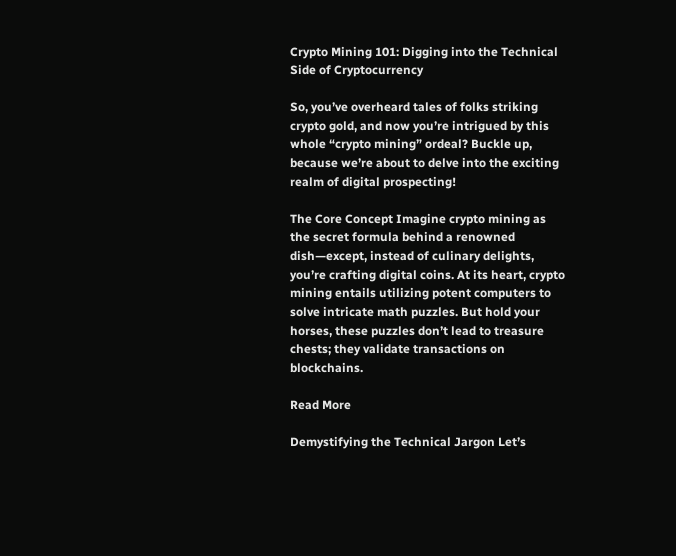Crypto Mining 101: Digging into the Technical Side of Cryptocurrency

So, you’ve overheard tales of folks striking crypto gold, and now you’re intrigued by this whole “crypto mining” ordeal? Buckle up, because we’re about to delve into the exciting realm of digital prospecting!

The Core Concept Imagine crypto mining as the secret formula behind a renowned dish—except, instead of culinary delights, you’re crafting digital coins. At its heart, crypto mining entails utilizing potent computers to solve intricate math puzzles. But hold your horses, these puzzles don’t lead to treasure chests; they validate transactions on blockchains.

Read More

Demystifying the Technical Jargon Let’s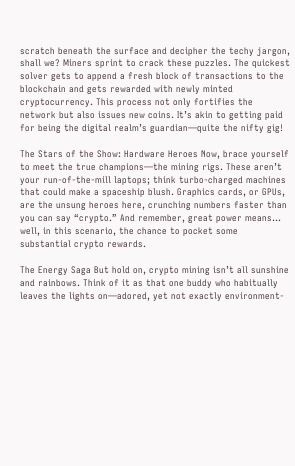scratch beneath the surface and decipher the techy jargon, shall we? Miners sprint to crack these puzzles. The quickest solver gets to append a fresh block of transactions to the blockchain and gets rewarded with newly minted cryptocurrency. This process not only fortifies the network but also issues new coins. It’s akin to getting paid for being the digital realm’s guardian—quite the nifty gig!

The Stars of the Show: Hardware Heroes Now, brace yourself to meet the true champions—the mining rigs. These aren’t your run-of-the-mill laptops; think turbo-charged machines that could make a spaceship blush. Graphics cards, or GPUs, are the unsung heroes here, crunching numbers faster than you can say “crypto.” And remember, great power means… well, in this scenario, the chance to pocket some substantial crypto rewards.

The Energy Saga But hold on, crypto mining isn’t all sunshine and rainbows. Think of it as that one buddy who habitually leaves the lights on—adored, yet not exactly environment-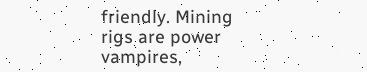friendly. Mining rigs are power vampires,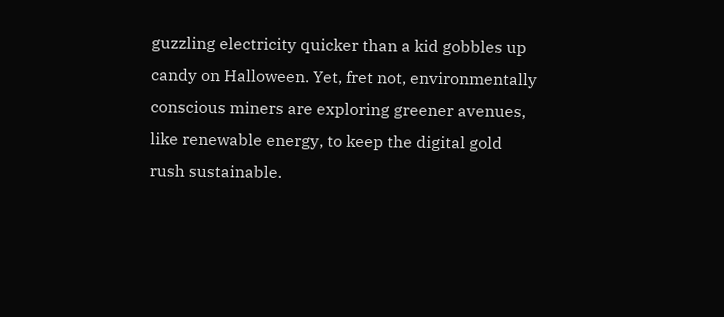guzzling electricity quicker than a kid gobbles up candy on Halloween. Yet, fret not, environmentally conscious miners are exploring greener avenues, like renewable energy, to keep the digital gold rush sustainable.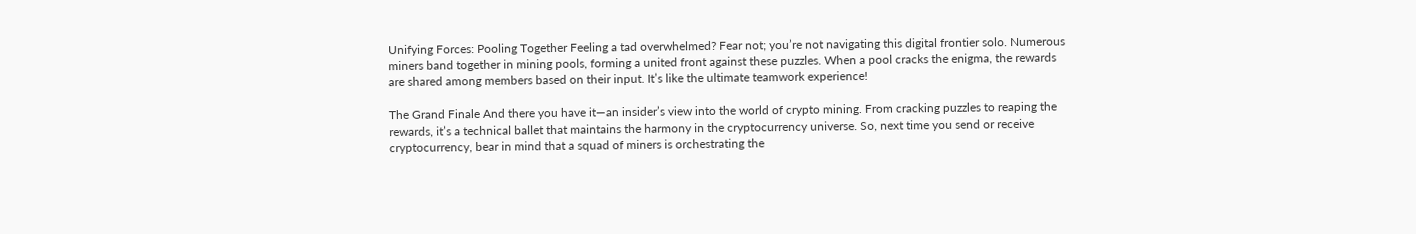Unifying Forces: Pooling Together Feeling a tad overwhelmed? Fear not; you’re not navigating this digital frontier solo. Numerous miners band together in mining pools, forming a united front against these puzzles. When a pool cracks the enigma, the rewards are shared among members based on their input. It’s like the ultimate teamwork experience!

The Grand Finale And there you have it—an insider’s view into the world of crypto mining. From cracking puzzles to reaping the rewards, it’s a technical ballet that maintains the harmony in the cryptocurrency universe. So, next time you send or receive cryptocurrency, bear in mind that a squad of miners is orchestrating the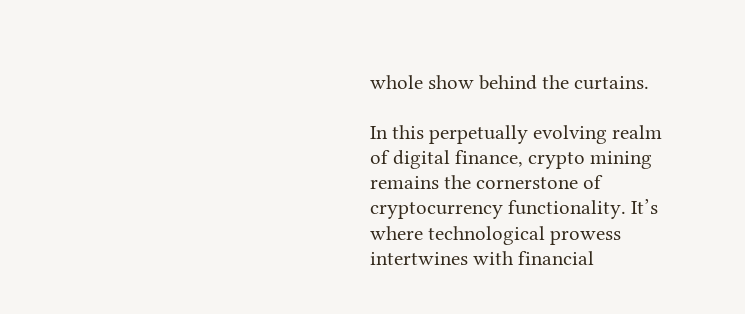whole show behind the curtains.

In this perpetually evolving realm of digital finance, crypto mining remains the cornerstone of cryptocurrency functionality. It’s where technological prowess intertwines with financial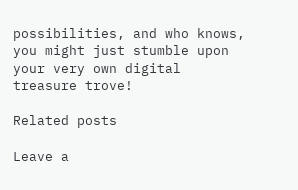possibilities, and who knows, you might just stumble upon your very own digital treasure trove!

Related posts

Leave a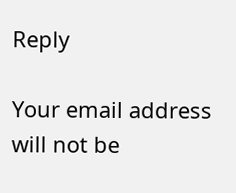Reply

Your email address will not be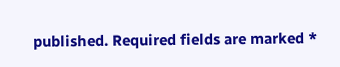published. Required fields are marked *